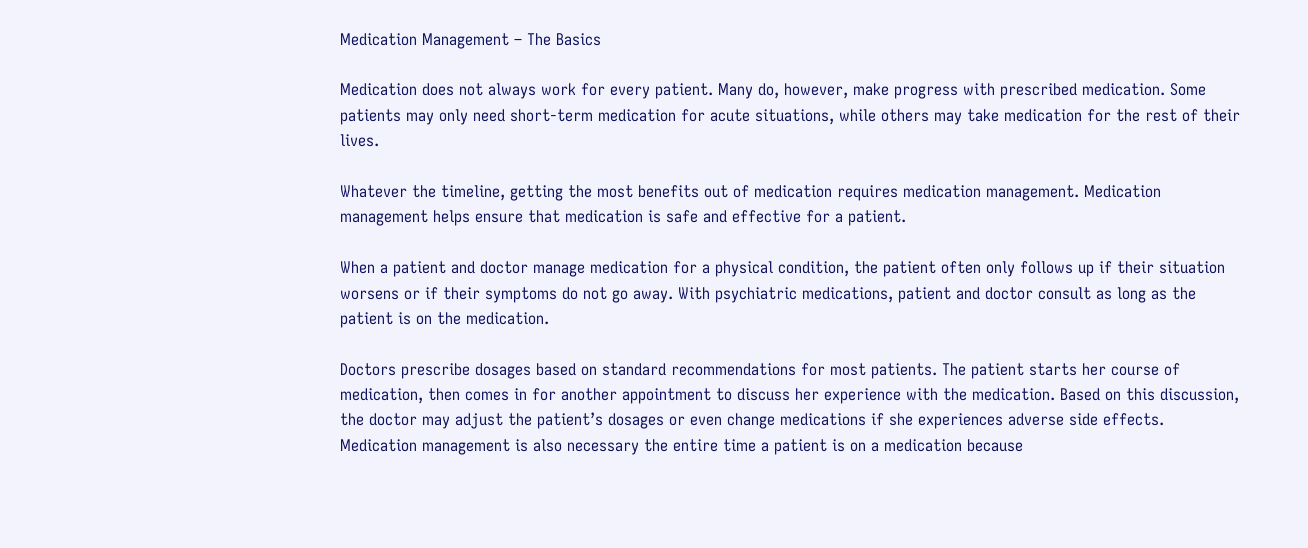Medication Management – The Basics

Medication does not always work for every patient. Many do, however, make progress with prescribed medication. Some patients may only need short-term medication for acute situations, while others may take medication for the rest of their lives.

Whatever the timeline, getting the most benefits out of medication requires medication management. Medication management helps ensure that medication is safe and effective for a patient.

When a patient and doctor manage medication for a physical condition, the patient often only follows up if their situation worsens or if their symptoms do not go away. With psychiatric medications, patient and doctor consult as long as the patient is on the medication.

Doctors prescribe dosages based on standard recommendations for most patients. The patient starts her course of medication, then comes in for another appointment to discuss her experience with the medication. Based on this discussion, the doctor may adjust the patient’s dosages or even change medications if she experiences adverse side effects. Medication management is also necessary the entire time a patient is on a medication because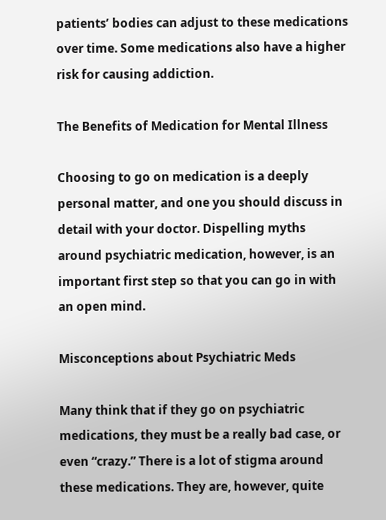patients’ bodies can adjust to these medications over time. Some medications also have a higher risk for causing addiction.

The Benefits of Medication for Mental Illness

Choosing to go on medication is a deeply personal matter, and one you should discuss in detail with your doctor. Dispelling myths around psychiatric medication, however, is an important first step so that you can go in with an open mind.

Misconceptions about Psychiatric Meds

Many think that if they go on psychiatric medications, they must be a really bad case, or even “crazy.” There is a lot of stigma around these medications. They are, however, quite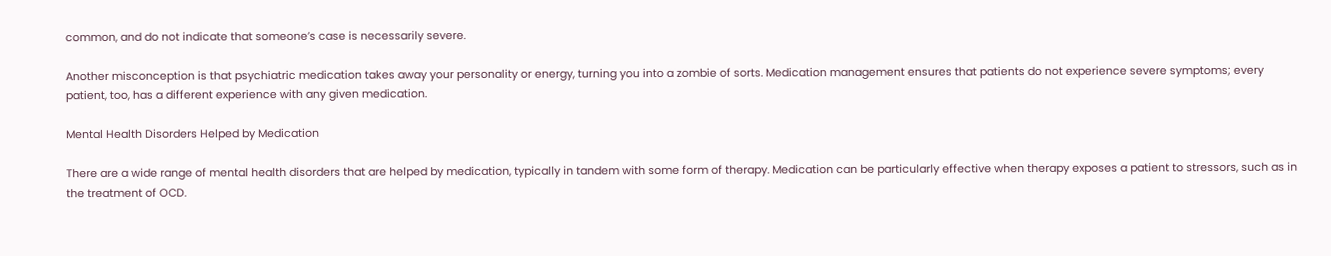common, and do not indicate that someone’s case is necessarily severe.

Another misconception is that psychiatric medication takes away your personality or energy, turning you into a zombie of sorts. Medication management ensures that patients do not experience severe symptoms; every patient, too, has a different experience with any given medication.

Mental Health Disorders Helped by Medication

There are a wide range of mental health disorders that are helped by medication, typically in tandem with some form of therapy. Medication can be particularly effective when therapy exposes a patient to stressors, such as in the treatment of OCD.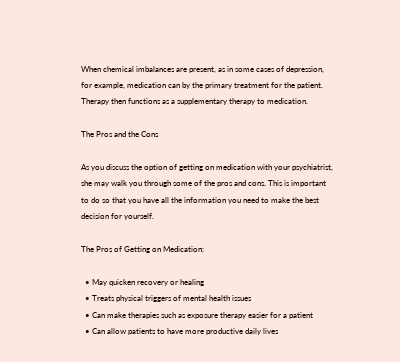When chemical imbalances are present, as in some cases of depression, for example, medication can by the primary treatment for the patient. Therapy then functions as a supplementary therapy to medication.

The Pros and the Cons

As you discuss the option of getting on medication with your psychiatrist, she may walk you through some of the pros and cons. This is important to do so that you have all the information you need to make the best decision for yourself.

The Pros of Getting on Medication:

  • May quicken recovery or healing
  • Treats physical triggers of mental health issues
  • Can make therapies such as exposure therapy easier for a patient
  • Can allow patients to have more productive daily lives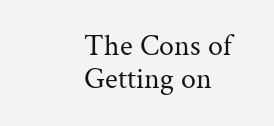The Cons of Getting on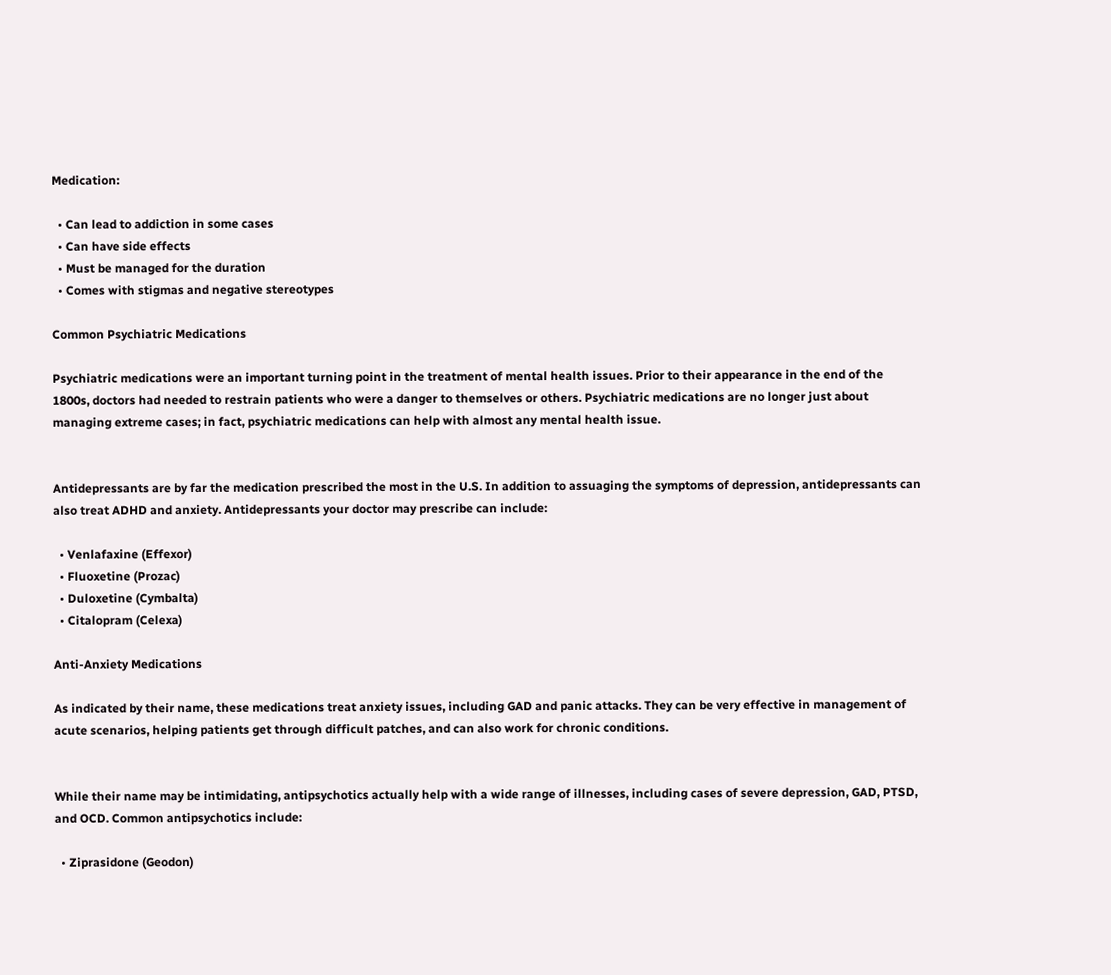Medication:

  • Can lead to addiction in some cases
  • Can have side effects
  • Must be managed for the duration
  • Comes with stigmas and negative stereotypes

Common Psychiatric Medications

Psychiatric medications were an important turning point in the treatment of mental health issues. Prior to their appearance in the end of the 1800s, doctors had needed to restrain patients who were a danger to themselves or others. Psychiatric medications are no longer just about managing extreme cases; in fact, psychiatric medications can help with almost any mental health issue.


Antidepressants are by far the medication prescribed the most in the U.S. In addition to assuaging the symptoms of depression, antidepressants can also treat ADHD and anxiety. Antidepressants your doctor may prescribe can include:

  • Venlafaxine (Effexor)
  • Fluoxetine (Prozac)
  • Duloxetine (Cymbalta)
  • Citalopram (Celexa)

Anti-Anxiety Medications

As indicated by their name, these medications treat anxiety issues, including GAD and panic attacks. They can be very effective in management of acute scenarios, helping patients get through difficult patches, and can also work for chronic conditions.


While their name may be intimidating, antipsychotics actually help with a wide range of illnesses, including cases of severe depression, GAD, PTSD, and OCD. Common antipsychotics include:

  • Ziprasidone (Geodon)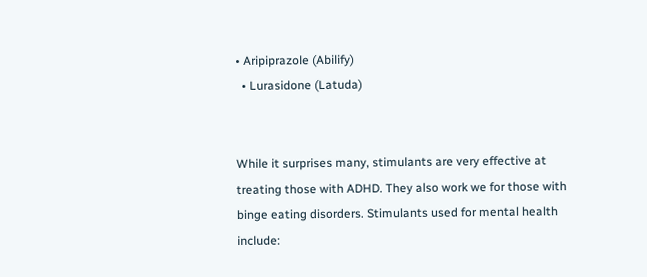• Aripiprazole (Abilify)
  • Lurasidone (Latuda)


While it surprises many, stimulants are very effective at treating those with ADHD. They also work we for those with binge eating disorders. Stimulants used for mental health include: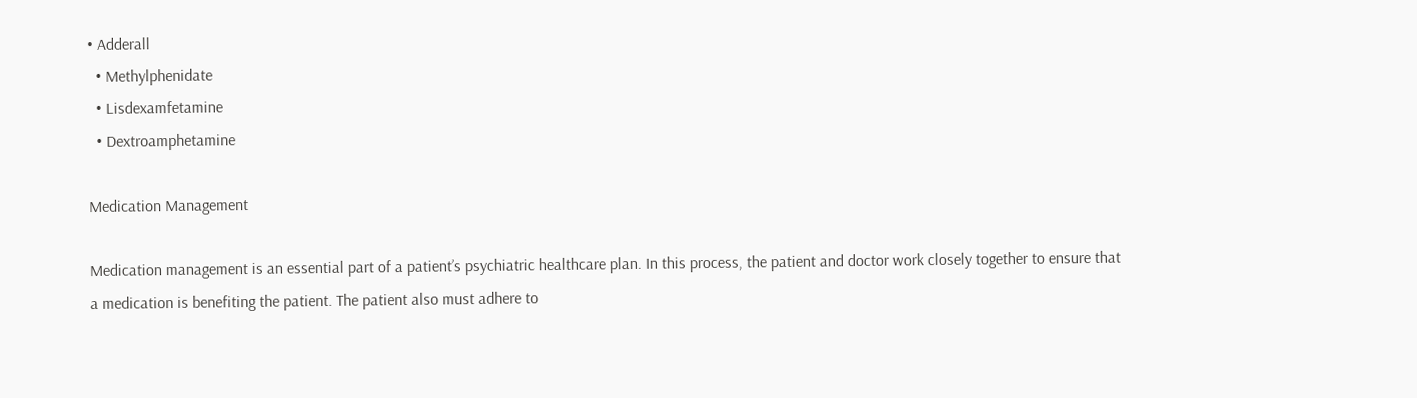• Adderall
  • Methylphenidate
  • Lisdexamfetamine
  • Dextroamphetamine

Medication Management

Medication management is an essential part of a patient’s psychiatric healthcare plan. In this process, the patient and doctor work closely together to ensure that a medication is benefiting the patient. The patient also must adhere to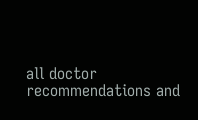all doctor recommendations and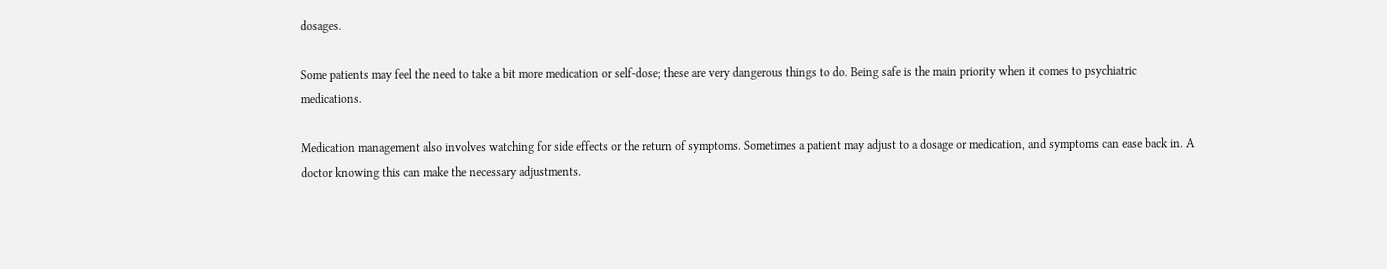dosages.

Some patients may feel the need to take a bit more medication or self-dose; these are very dangerous things to do. Being safe is the main priority when it comes to psychiatric medications.

Medication management also involves watching for side effects or the return of symptoms. Sometimes a patient may adjust to a dosage or medication, and symptoms can ease back in. A doctor knowing this can make the necessary adjustments.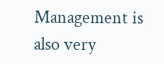Management is also very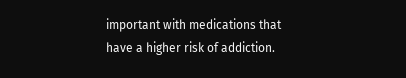important with medications that have a higher risk of addiction.